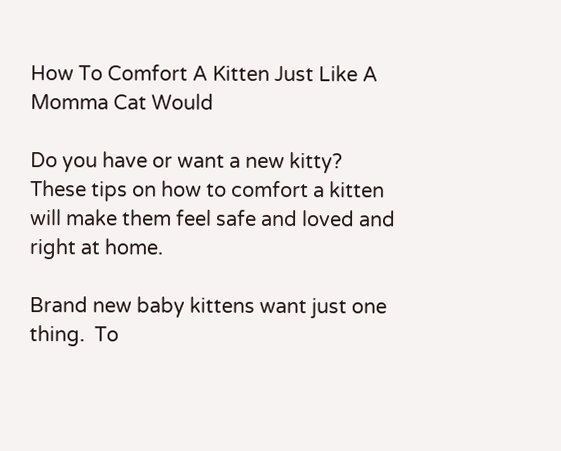How To Comfort A Kitten Just Like A Momma Cat Would

Do you have or want a new kitty?  These tips on how to comfort a kitten will make them feel safe and loved and right at home.

Brand new baby kittens want just one thing.  To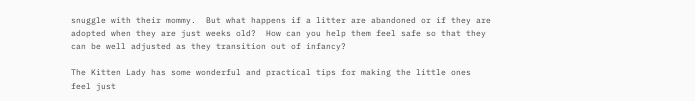snuggle with their mommy.  But what happens if a litter are abandoned or if they are adopted when they are just weeks old?  How can you help them feel safe so that they can be well adjusted as they transition out of infancy?

The Kitten Lady has some wonderful and practical tips for making the little ones feel just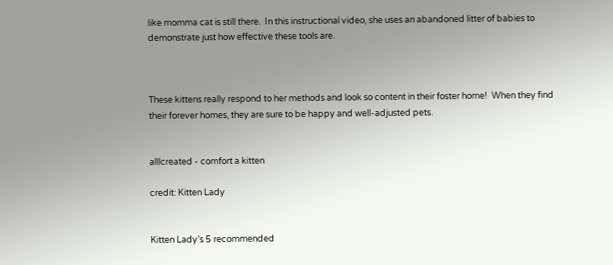like momma cat is still there.  In this instructional video, she uses an abandoned litter of babies to demonstrate just how effective these tools are.



These kittens really respond to her methods and look so content in their foster home!  When they find their forever homes, they are sure to be happy and well-adjusted pets.


alllcreated - comfort a kitten

credit: Kitten Lady


Kitten Lady’s 5 recommended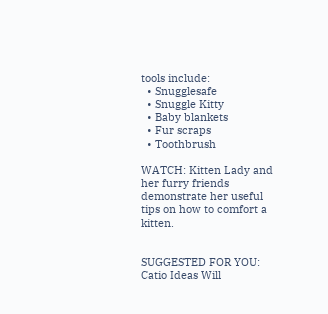tools include:
  • Snugglesafe
  • Snuggle Kitty
  • Baby blankets
  • Fur scraps
  • Toothbrush

WATCH: Kitten Lady and her furry friends demonstrate her useful tips on how to comfort a kitten.


SUGGESTED FOR YOU:  Catio Ideas Will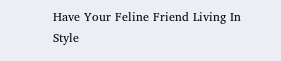Have Your Feline Friend Living In Style